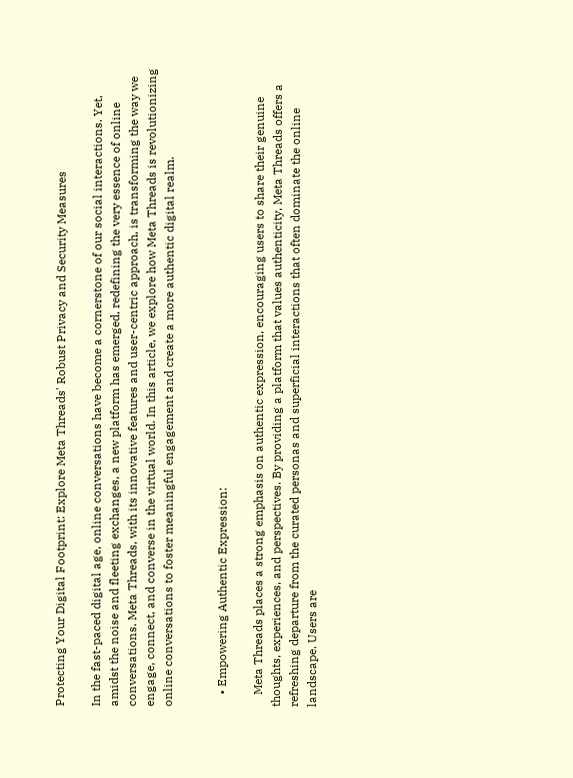Protecting Your Digital Footprint: Explore Meta Threads' Robust Privacy and Security Measures

In the fast-paced digital age, online conversations have become a cornerstone of our social interactions. Yet, amidst the noise and fleeting exchanges, a new platform has emerged, redefining the very essence of online conversations. Meta Threads, with its innovative features and user-centric approach, is transforming the way we engage, connect, and converse in the virtual world. In this article, we explore how Meta Threads is revolutionizing online conversations to foster meaningful engagement and create a more authentic digital realm.


    • Empowering Authentic Expression:

    Meta Threads places a strong emphasis on authentic expression, encouraging users to share their genuine thoughts, experiences, and perspectives. By providing a platform that values authenticity, Meta Threads offers a refreshing departure from the curated personas and superficial interactions that often dominate the online landscape. Users are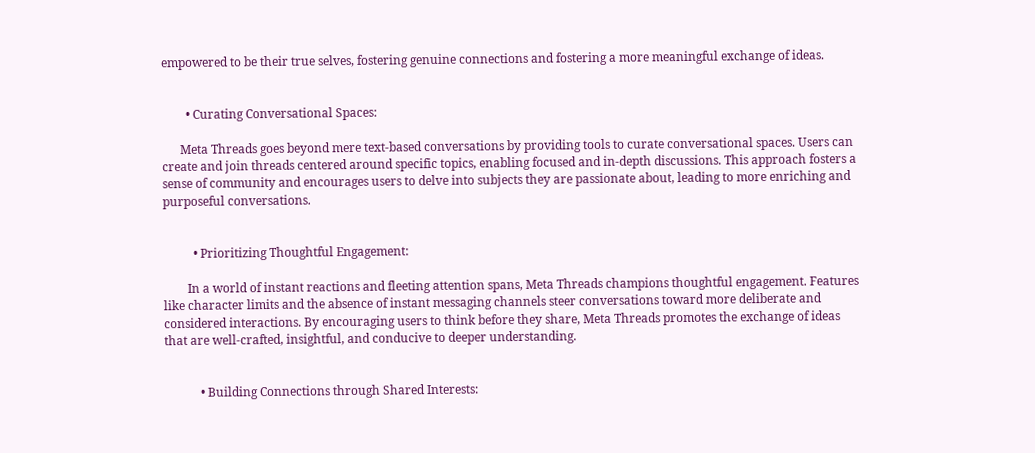empowered to be their true selves, fostering genuine connections and fostering a more meaningful exchange of ideas.


        • Curating Conversational Spaces:

      Meta Threads goes beyond mere text-based conversations by providing tools to curate conversational spaces. Users can create and join threads centered around specific topics, enabling focused and in-depth discussions. This approach fosters a sense of community and encourages users to delve into subjects they are passionate about, leading to more enriching and purposeful conversations.


          • Prioritizing Thoughtful Engagement:

        In a world of instant reactions and fleeting attention spans, Meta Threads champions thoughtful engagement. Features like character limits and the absence of instant messaging channels steer conversations toward more deliberate and considered interactions. By encouraging users to think before they share, Meta Threads promotes the exchange of ideas that are well-crafted, insightful, and conducive to deeper understanding.


            • Building Connections through Shared Interests: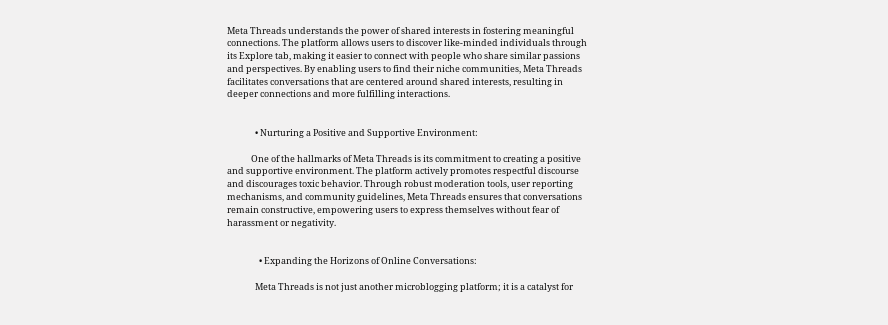Meta Threads understands the power of shared interests in fostering meaningful connections. The platform allows users to discover like-minded individuals through its Explore tab, making it easier to connect with people who share similar passions and perspectives. By enabling users to find their niche communities, Meta Threads facilitates conversations that are centered around shared interests, resulting in deeper connections and more fulfilling interactions.


              • Nurturing a Positive and Supportive Environment:

            One of the hallmarks of Meta Threads is its commitment to creating a positive and supportive environment. The platform actively promotes respectful discourse and discourages toxic behavior. Through robust moderation tools, user reporting mechanisms, and community guidelines, Meta Threads ensures that conversations remain constructive, empowering users to express themselves without fear of harassment or negativity.


                • Expanding the Horizons of Online Conversations:

              Meta Threads is not just another microblogging platform; it is a catalyst for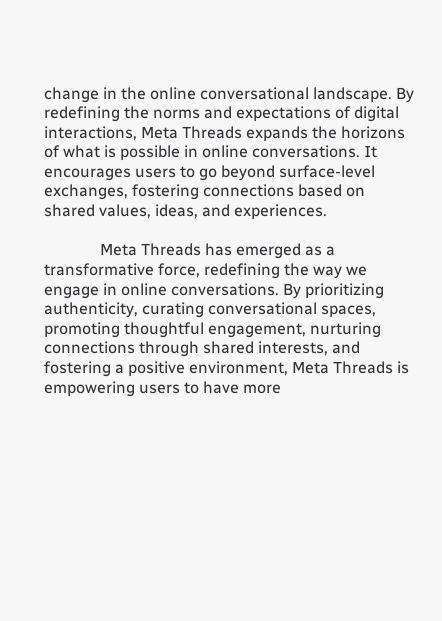change in the online conversational landscape. By redefining the norms and expectations of digital interactions, Meta Threads expands the horizons of what is possible in online conversations. It encourages users to go beyond surface-level exchanges, fostering connections based on shared values, ideas, and experiences.

              Meta Threads has emerged as a transformative force, redefining the way we engage in online conversations. By prioritizing authenticity, curating conversational spaces, promoting thoughtful engagement, nurturing connections through shared interests, and fostering a positive environment, Meta Threads is empowering users to have more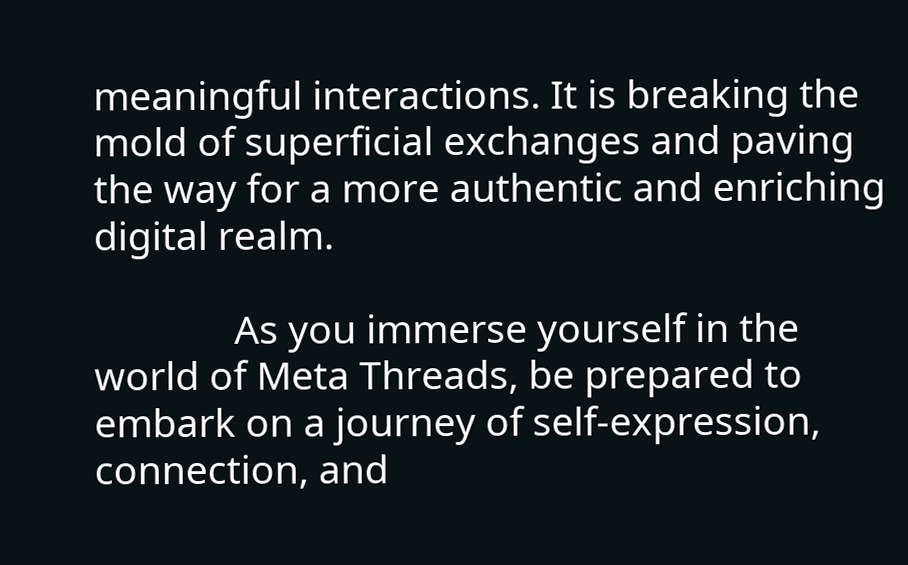meaningful interactions. It is breaking the mold of superficial exchanges and paving the way for a more authentic and enriching digital realm.

              As you immerse yourself in the world of Meta Threads, be prepared to embark on a journey of self-expression, connection, and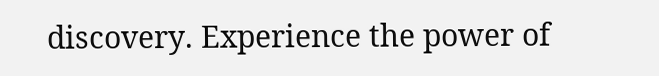discovery. Experience the power of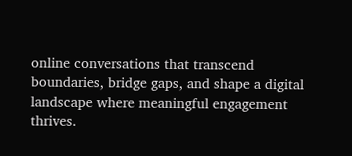online conversations that transcend boundaries, bridge gaps, and shape a digital landscape where meaningful engagement thrives.